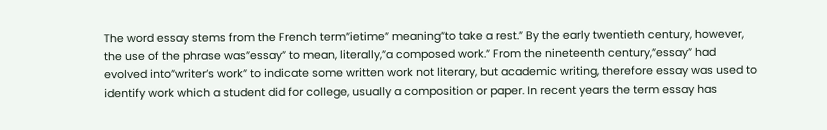The word essay stems from the French term”ietime” meaning”to take a rest.” By the early twentieth century, however, the use of the phrase was”essay” to mean, literally,”a composed work.” From the nineteenth century,”essay” had evolved into”writer’s work” to indicate some written work not literary, but academic writing, therefore essay was used to identify work which a student did for college, usually a composition or paper. In recent years the term essay has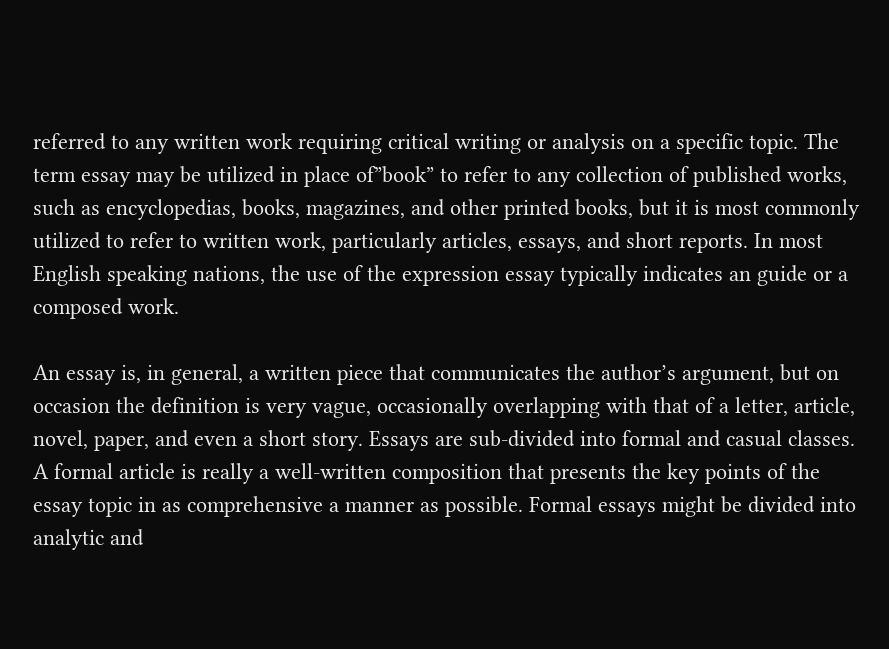referred to any written work requiring critical writing or analysis on a specific topic. The term essay may be utilized in place of”book” to refer to any collection of published works, such as encyclopedias, books, magazines, and other printed books, but it is most commonly utilized to refer to written work, particularly articles, essays, and short reports. In most English speaking nations, the use of the expression essay typically indicates an guide or a composed work.

An essay is, in general, a written piece that communicates the author’s argument, but on occasion the definition is very vague, occasionally overlapping with that of a letter, article, novel, paper, and even a short story. Essays are sub-divided into formal and casual classes. A formal article is really a well-written composition that presents the key points of the essay topic in as comprehensive a manner as possible. Formal essays might be divided into analytic and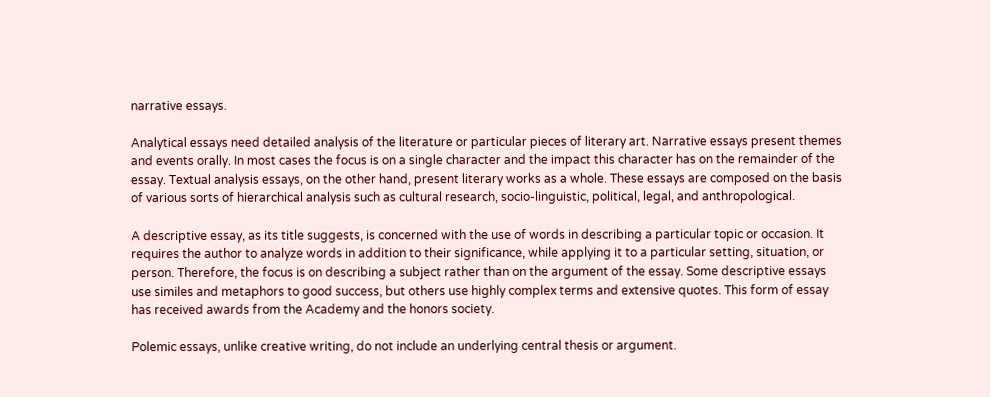narrative essays.

Analytical essays need detailed analysis of the literature or particular pieces of literary art. Narrative essays present themes and events orally. In most cases the focus is on a single character and the impact this character has on the remainder of the essay. Textual analysis essays, on the other hand, present literary works as a whole. These essays are composed on the basis of various sorts of hierarchical analysis such as cultural research, socio-linguistic, political, legal, and anthropological.

A descriptive essay, as its title suggests, is concerned with the use of words in describing a particular topic or occasion. It requires the author to analyze words in addition to their significance, while applying it to a particular setting, situation, or person. Therefore, the focus is on describing a subject rather than on the argument of the essay. Some descriptive essays use similes and metaphors to good success, but others use highly complex terms and extensive quotes. This form of essay has received awards from the Academy and the honors society.

Polemic essays, unlike creative writing, do not include an underlying central thesis or argument.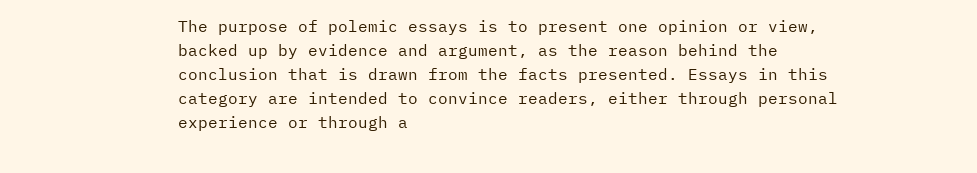The purpose of polemic essays is to present one opinion or view, backed up by evidence and argument, as the reason behind the conclusion that is drawn from the facts presented. Essays in this category are intended to convince readers, either through personal experience or through a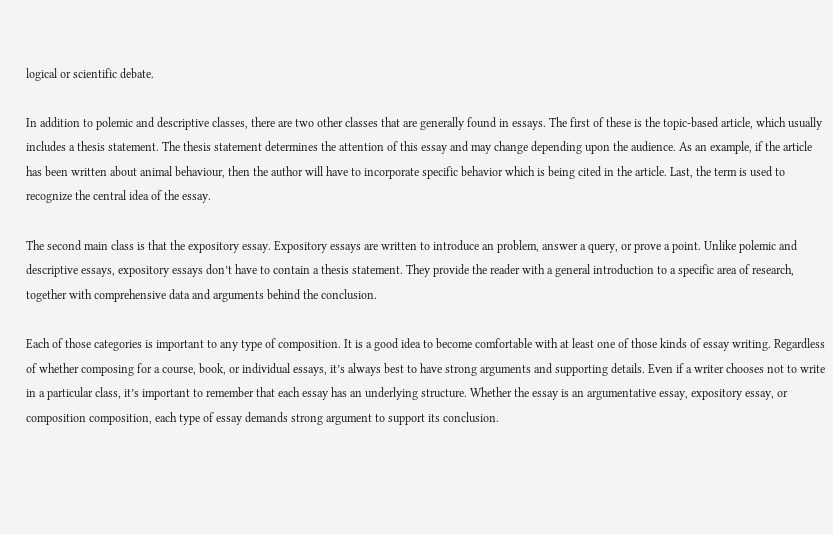logical or scientific debate.

In addition to polemic and descriptive classes, there are two other classes that are generally found in essays. The first of these is the topic-based article, which usually includes a thesis statement. The thesis statement determines the attention of this essay and may change depending upon the audience. As an example, if the article has been written about animal behaviour, then the author will have to incorporate specific behavior which is being cited in the article. Last, the term is used to recognize the central idea of the essay.

The second main class is that the expository essay. Expository essays are written to introduce an problem, answer a query, or prove a point. Unlike polemic and descriptive essays, expository essays don’t have to contain a thesis statement. They provide the reader with a general introduction to a specific area of research, together with comprehensive data and arguments behind the conclusion.

Each of those categories is important to any type of composition. It is a good idea to become comfortable with at least one of those kinds of essay writing. Regardless of whether composing for a course, book, or individual essays, it’s always best to have strong arguments and supporting details. Even if a writer chooses not to write in a particular class, it’s important to remember that each essay has an underlying structure. Whether the essay is an argumentative essay, expository essay, or composition composition, each type of essay demands strong argument to support its conclusion.